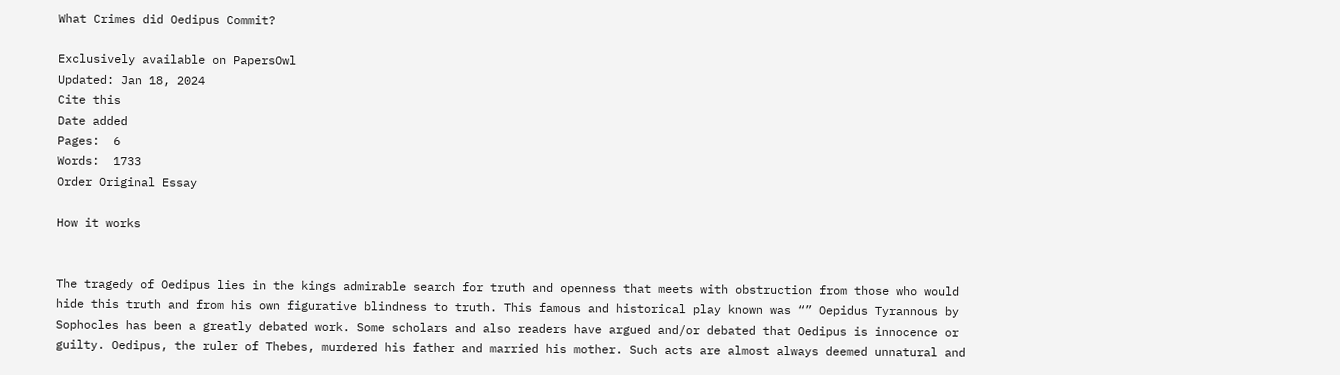What Crimes did Oedipus Commit?

Exclusively available on PapersOwl
Updated: Jan 18, 2024
Cite this
Date added
Pages:  6
Words:  1733
Order Original Essay

How it works


The tragedy of Oedipus lies in the kings admirable search for truth and openness that meets with obstruction from those who would hide this truth and from his own figurative blindness to truth. This famous and historical play known was “” Oepidus Tyrannous by Sophocles has been a greatly debated work. Some scholars and also readers have argued and/or debated that Oedipus is innocence or guilty. Oedipus, the ruler of Thebes, murdered his father and married his mother. Such acts are almost always deemed unnatural and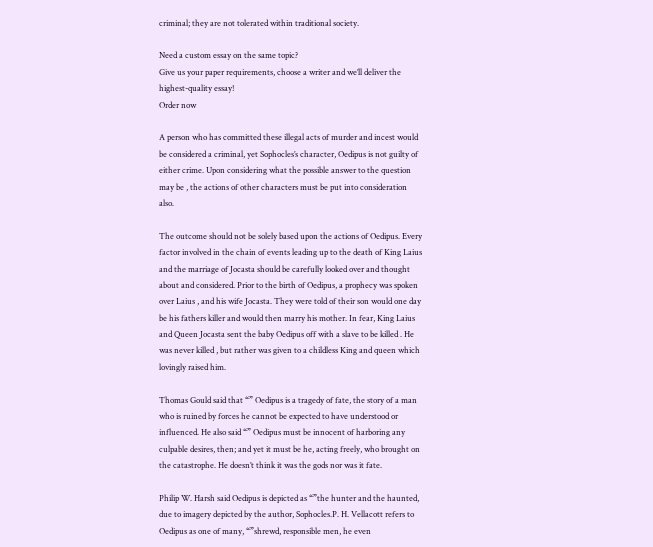criminal; they are not tolerated within traditional society.

Need a custom essay on the same topic?
Give us your paper requirements, choose a writer and we’ll deliver the highest-quality essay!
Order now

A person who has committed these illegal acts of murder and incest would be considered a criminal, yet Sophocles’s character, Oedipus is not guilty of either crime. Upon considering what the possible answer to the question may be , the actions of other characters must be put into consideration also.

The outcome should not be solely based upon the actions of Oedipus. Every factor involved in the chain of events leading up to the death of King Laius and the marriage of Jocasta should be carefully looked over and thought about and considered. Prior to the birth of Oedipus, a prophecy was spoken over Laius , and his wife Jocasta. They were told of their son would one day be his fathers killer and would then marry his mother. In fear, King Laius and Queen Jocasta sent the baby Oedipus off with a slave to be killed . He was never killed , but rather was given to a childless King and queen which lovingly raised him.

Thomas Gould said that “” Oedipus is a tragedy of fate, the story of a man who is ruined by forces he cannot be expected to have understood or influenced. He also said “” Oedipus must be innocent of harboring any culpable desires, then; and yet it must be he, acting freely, who brought on the catastrophe. He doesn’t think it was the gods nor was it fate.

Philip W. Harsh said Oedipus is depicted as “”the hunter and the haunted, due to imagery depicted by the author, Sophocles.P. H. Vellacott refers to Oedipus as one of many, “”shrewd, responsible men, he even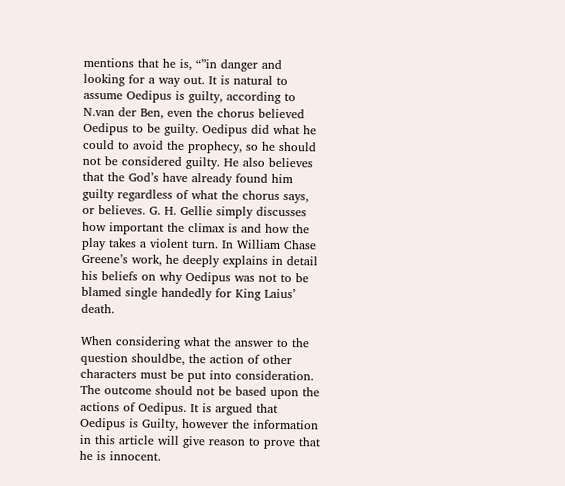mentions that he is, “”in danger and looking for a way out. It is natural to assume Oedipus is guilty, according to N.van der Ben, even the chorus believed Oedipus to be guilty. Oedipus did what he could to avoid the prophecy, so he should not be considered guilty. He also believes that the God’s have already found him guilty regardless of what the chorus says, or believes. G. H. Gellie simply discusses how important the climax is and how the play takes a violent turn. In William Chase Greene’s work, he deeply explains in detail his beliefs on why Oedipus was not to be blamed single handedly for King Laius’ death.

When considering what the answer to the question shouldbe, the action of other characters must be put into consideration. The outcome should not be based upon the actions of Oedipus. It is argued that Oedipus is Guilty, however the information in this article will give reason to prove that he is innocent.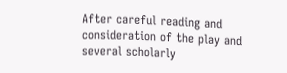After careful reading and consideration of the play and several scholarly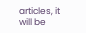articles, it will be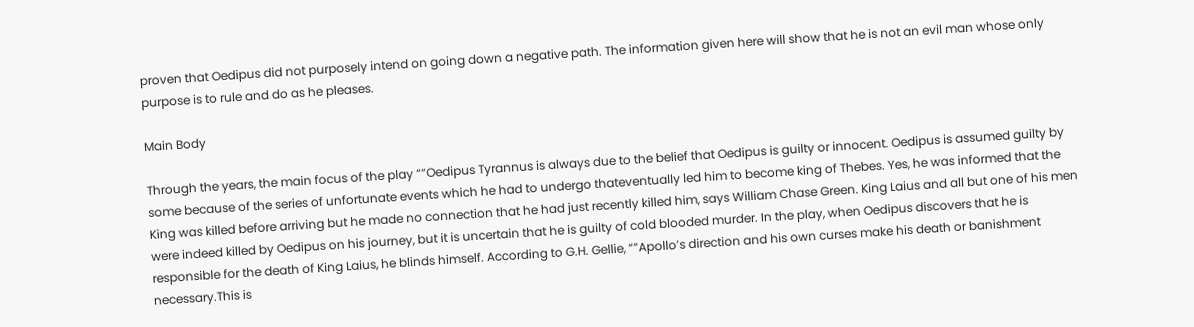proven that Oedipus did not purposely intend on going down a negative path. The information given here will show that he is not an evil man whose only purpose is to rule and do as he pleases.

Main Body

Through the years, the main focus of the play “”Oedipus Tyrannus is always due to the belief that Oedipus is guilty or innocent. Oedipus is assumed guilty by some because of the series of unfortunate events which he had to undergo thateventually led him to become king of Thebes. Yes, he was informed that the King was killed before arriving but he made no connection that he had just recently killed him, says William Chase Green. King Laius and all but one of his men were indeed killed by Oedipus on his journey, but it is uncertain that he is guilty of cold blooded murder. In the play, when Oedipus discovers that he is responsible for the death of King Laius, he blinds himself. According to G.H. Gellie, “”Apollo’s direction and his own curses make his death or banishment necessary.This is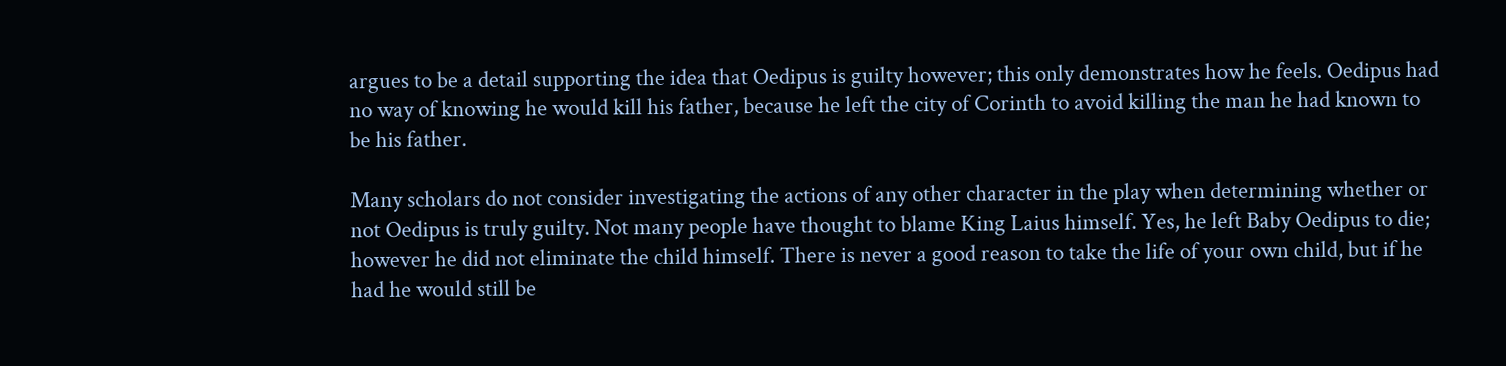argues to be a detail supporting the idea that Oedipus is guilty however; this only demonstrates how he feels. Oedipus had no way of knowing he would kill his father, because he left the city of Corinth to avoid killing the man he had known to be his father.

Many scholars do not consider investigating the actions of any other character in the play when determining whether or not Oedipus is truly guilty. Not many people have thought to blame King Laius himself. Yes, he left Baby Oedipus to die; however he did not eliminate the child himself. There is never a good reason to take the life of your own child, but if he had he would still be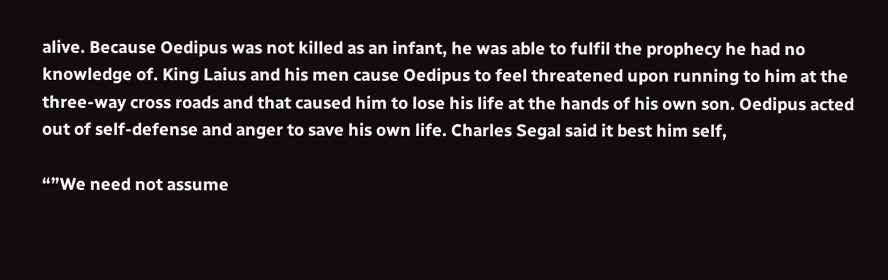alive. Because Oedipus was not killed as an infant, he was able to fulfil the prophecy he had no knowledge of. King Laius and his men cause Oedipus to feel threatened upon running to him at the three-way cross roads and that caused him to lose his life at the hands of his own son. Oedipus acted out of self-defense and anger to save his own life. Charles Segal said it best him self,

“”We need not assume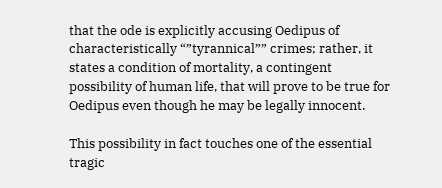that the ode is explicitly accusing Oedipus of characteristically “”tyrannical”” crimes; rather, it states a condition of mortality, a contingent possibility of human life, that will prove to be true for Oedipus even though he may be legally innocent.

This possibility in fact touches one of the essential tragic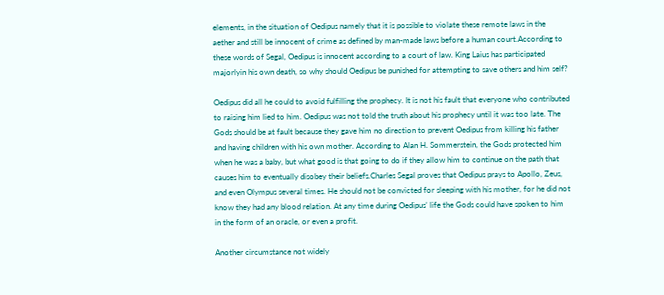elements, in the situation of Oedipus namely that it is possible to violate these remote laws in the aether and still be innocent of crime as defined by man-made laws before a human court.According to these words of Segal, Oedipus is innocent according to a court of law. King Laius has participated majorlyin his own death, so why should Oedipus be punished for attempting to save others and him self?

Oedipus did all he could to avoid fulfilling the prophecy. It is not his fault that everyone who contributed to raising him lied to him. Oedipus was not told the truth about his prophecy until it was too late. The Gods should be at fault because they gave him no direction to prevent Oedipus from killing his father and having children with his own mother. According to Alan H. Sommerstein, the Gods protected him when he was a baby, but what good is that going to do if they allow him to continue on the path that causes him to eventually disobey their beliefs.Charles Segal proves that Oedipus prays to Apollo, Zeus, and even Olympus several times. He should not be convicted for sleeping with his mother, for he did not know they had any blood relation. At any time during Oedipus’ life the Gods could have spoken to him in the form of an oracle, or even a profit.

Another circumstance not widely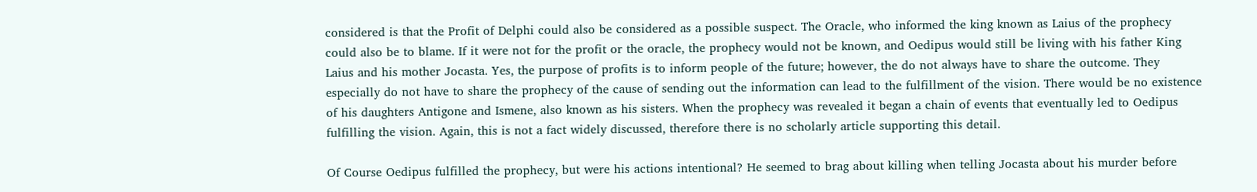considered is that the Profit of Delphi could also be considered as a possible suspect. The Oracle, who informed the king known as Laius of the prophecy could also be to blame. If it were not for the profit or the oracle, the prophecy would not be known, and Oedipus would still be living with his father King Laius and his mother Jocasta. Yes, the purpose of profits is to inform people of the future; however, the do not always have to share the outcome. They especially do not have to share the prophecy of the cause of sending out the information can lead to the fulfillment of the vision. There would be no existence of his daughters Antigone and Ismene, also known as his sisters. When the prophecy was revealed it began a chain of events that eventually led to Oedipus fulfilling the vision. Again, this is not a fact widely discussed, therefore there is no scholarly article supporting this detail.

Of Course Oedipus fulfilled the prophecy, but were his actions intentional? He seemed to brag about killing when telling Jocasta about his murder before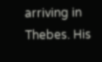arriving in Thebes. His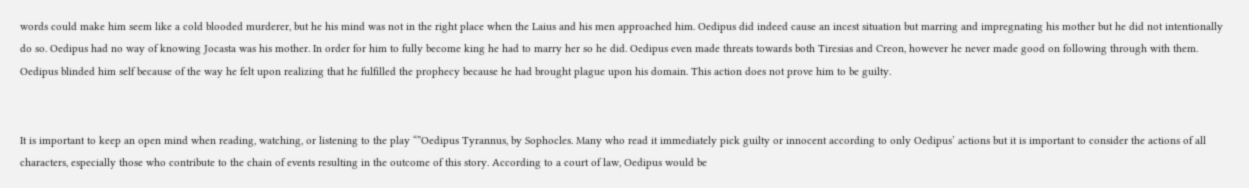words could make him seem like a cold blooded murderer, but he his mind was not in the right place when the Laius and his men approached him. Oedipus did indeed cause an incest situation but marring and impregnating his mother but he did not intentionally do so. Oedipus had no way of knowing Jocasta was his mother. In order for him to fully become king he had to marry her so he did. Oedipus even made threats towards both Tiresias and Creon, however he never made good on following through with them. Oedipus blinded him self because of the way he felt upon realizing that he fulfilled the prophecy because he had brought plague upon his domain. This action does not prove him to be guilty.


It is important to keep an open mind when reading, watching, or listening to the play “”Oedipus Tyrannus, by Sophocles. Many who read it immediately pick guilty or innocent according to only Oedipus’ actions but it is important to consider the actions of all characters, especially those who contribute to the chain of events resulting in the outcome of this story. According to a court of law, Oedipus would be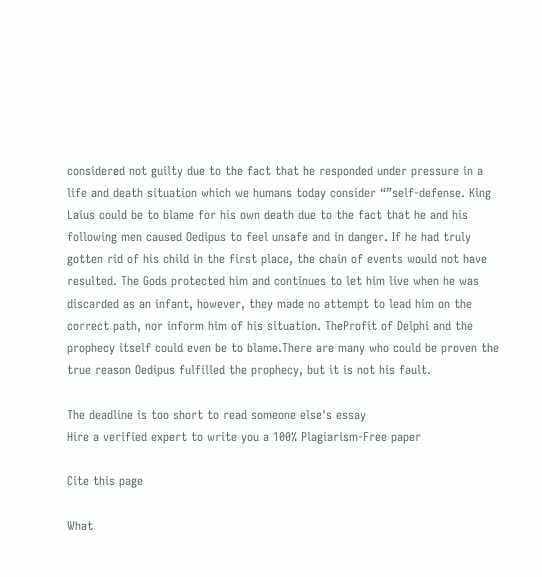considered not guilty due to the fact that he responded under pressure in a life and death situation which we humans today consider “”self-defense. King Laius could be to blame for his own death due to the fact that he and his following men caused Oedipus to feel unsafe and in danger. If he had truly gotten rid of his child in the first place, the chain of events would not have resulted. The Gods protected him and continues to let him live when he was discarded as an infant, however, they made no attempt to lead him on the correct path, nor inform him of his situation. TheProfit of Delphi and the prophecy itself could even be to blame.There are many who could be proven the true reason Oedipus fulfilled the prophecy, but it is not his fault.

The deadline is too short to read someone else's essay
Hire a verified expert to write you a 100% Plagiarism-Free paper

Cite this page

What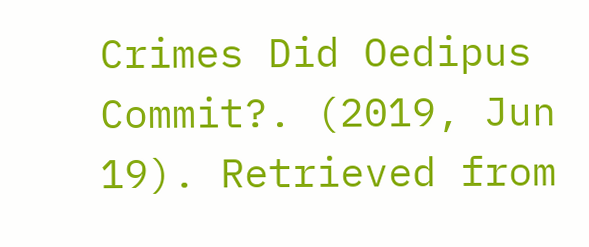Crimes Did Oedipus Commit?. (2019, Jun 19). Retrieved from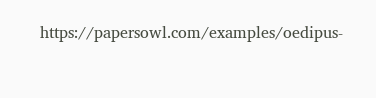https://papersowl.com/examples/oedipus-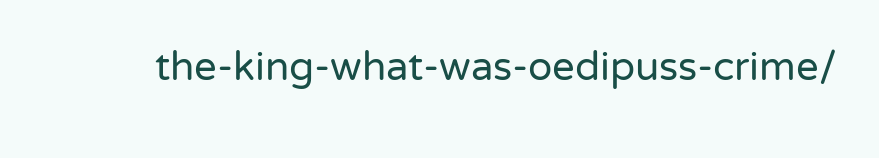the-king-what-was-oedipuss-crime/